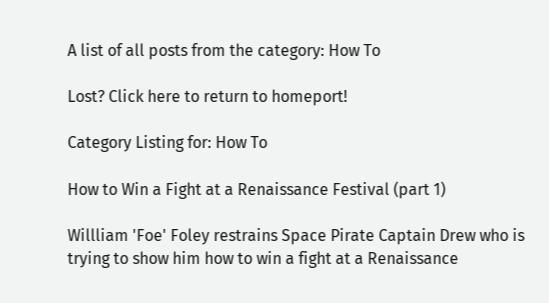A list of all posts from the category: How To

Lost? Click here to return to homeport!

Category Listing for: How To

How to Win a Fight at a Renaissance Festival (part 1)

Willliam 'Foe' Foley restrains Space Pirate Captain Drew who is trying to show him how to win a fight at a Renaissance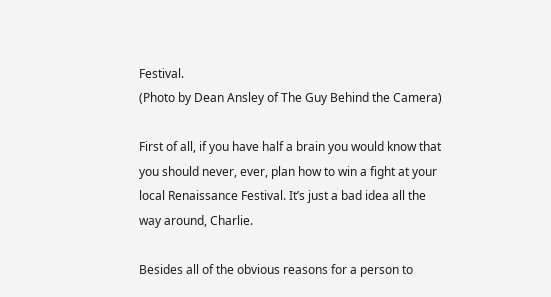Festival.
(Photo by Dean Ansley of The Guy Behind the Camera)

First of all, if you have half a brain you would know that you should never, ever, plan how to win a fight at your local Renaissance Festival. It’s just a bad idea all the way around, Charlie.

Besides all of the obvious reasons for a person to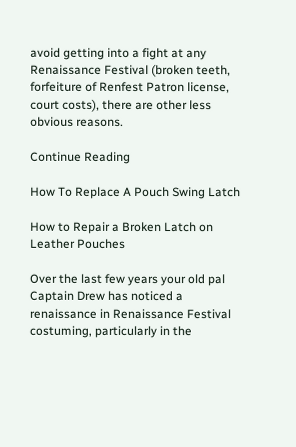avoid getting into a fight at any Renaissance Festival (broken teeth, forfeiture of Renfest Patron license, court costs), there are other less obvious reasons.

Continue Reading

How To Replace A Pouch Swing Latch

How to Repair a Broken Latch on Leather Pouches

Over the last few years your old pal Captain Drew has noticed a renaissance in Renaissance Festival costuming, particularly in the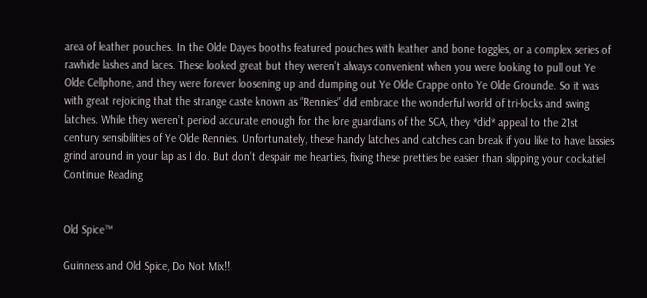area of leather pouches. In the Olde Dayes booths featured pouches with leather and bone toggles, or a complex series of rawhide lashes and laces. These looked great but they weren’t always convenient when you were looking to pull out Ye Olde Cellphone, and they were forever loosening up and dumping out Ye Olde Crappe onto Ye Olde Grounde. So it was with great rejoicing that the strange caste known as “Rennies” did embrace the wonderful world of tri-locks and swing latches. While they weren’t period accurate enough for the lore guardians of the SCA, they *did* appeal to the 21st century sensibilities of Ye Olde Rennies. Unfortunately, these handy latches and catches can break if you like to have lassies grind around in your lap as I do. But don’t despair me hearties, fixing these pretties be easier than slipping your cockatiel Continue Reading


Old Spice™

Guinness and Old Spice, Do Not Mix!!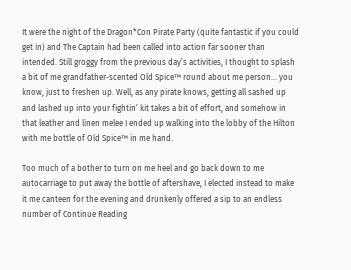It were the night of the Dragon*Con Pirate Party (quite fantastic if you could get in) and The Captain had been called into action far sooner than intended. Still groggy from the previous day’s activities, I thought to splash a bit of me grandfather-scented Old Spice™ round about me person… you know, just to freshen up. Well, as any pirate knows, getting all sashed up and lashed up into your fightin’ kit takes a bit of effort, and somehow in that leather and linen melee I ended up walking into the lobby of the Hilton with me bottle of Old Spice™ in me hand.

Too much of a bother to turn on me heel and go back down to me autocarriage to put away the bottle of aftershave, I elected instead to make it me canteen for the evening and drunkenly offered a sip to an endless number of Continue Reading